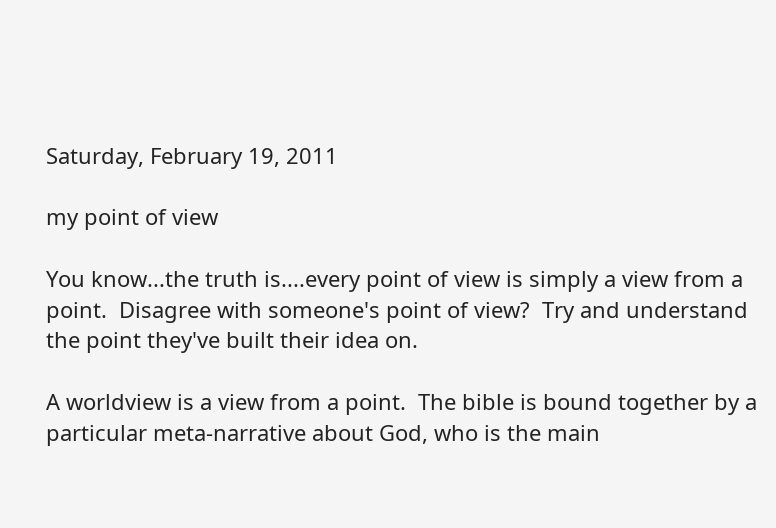Saturday, February 19, 2011

my point of view

You know...the truth is....every point of view is simply a view from a point.  Disagree with someone's point of view?  Try and understand the point they've built their idea on.

A worldview is a view from a point.  The bible is bound together by a particular meta-narrative about God, who is the main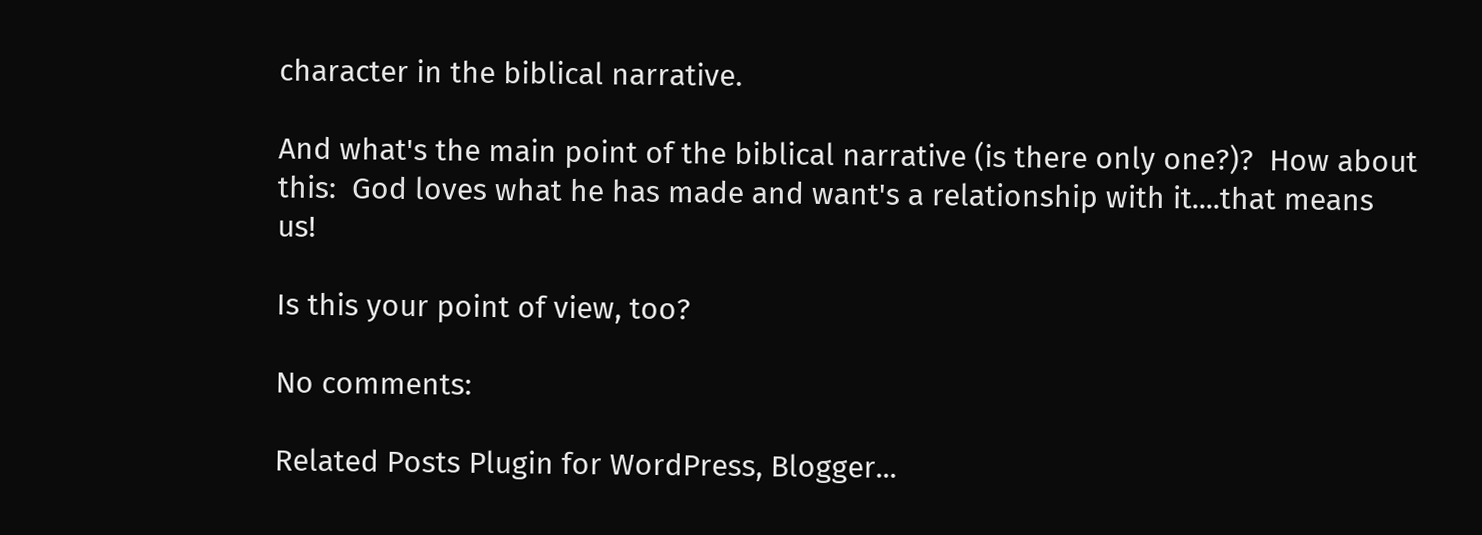character in the biblical narrative.

And what's the main point of the biblical narrative (is there only one?)?  How about this:  God loves what he has made and want's a relationship with it....that means us!

Is this your point of view, too?

No comments:

Related Posts Plugin for WordPress, Blogger...